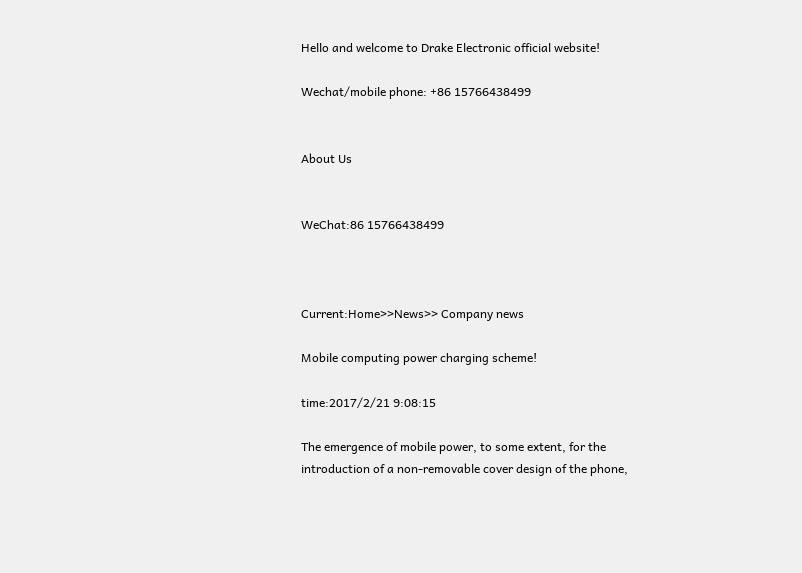Hello and welcome to Drake Electronic official website!

Wechat/mobile phone: +86 15766438499


About Us


WeChat:86 15766438499



Current:Home>>News>> Company news

Mobile computing power charging scheme!

time:2017/2/21 9:08:15

The emergence of mobile power, to some extent, for the introduction of a non-removable cover design of the phone,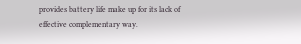provides battery life make up for its lack of effective complementary way.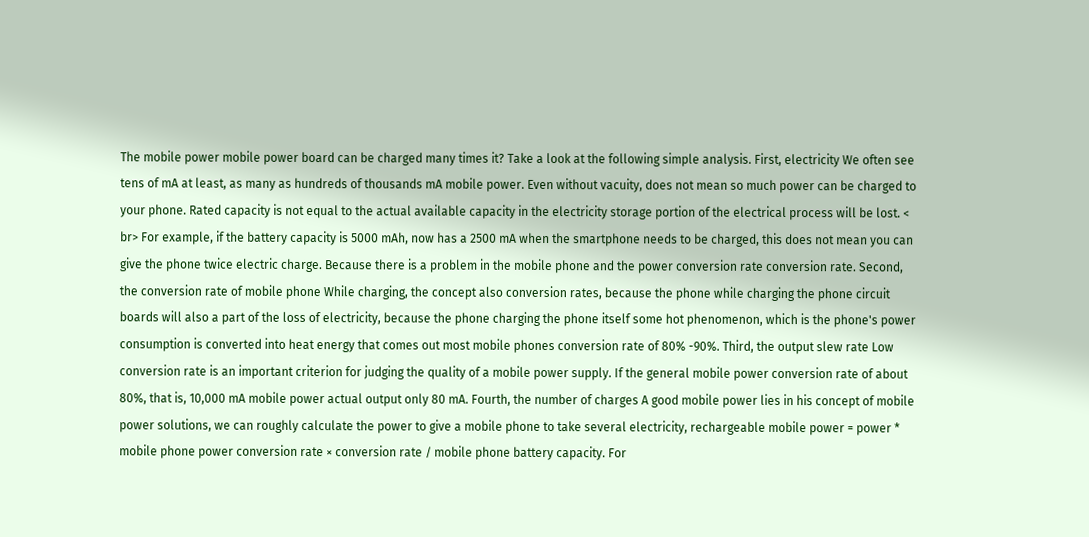The mobile power mobile power board can be charged many times it? Take a look at the following simple analysis. First, electricity We often see tens of mA at least, as many as hundreds of thousands mA mobile power. Even without vacuity, does not mean so much power can be charged to your phone. Rated capacity is not equal to the actual available capacity in the electricity storage portion of the electrical process will be lost. < br> For example, if the battery capacity is 5000 mAh, now has a 2500 mA when the smartphone needs to be charged, this does not mean you can give the phone twice electric charge. Because there is a problem in the mobile phone and the power conversion rate conversion rate. Second, the conversion rate of mobile phone While charging, the concept also conversion rates, because the phone while charging the phone circuit boards will also a part of the loss of electricity, because the phone charging the phone itself some hot phenomenon, which is the phone's power consumption is converted into heat energy that comes out most mobile phones conversion rate of 80% -90%. Third, the output slew rate Low conversion rate is an important criterion for judging the quality of a mobile power supply. If the general mobile power conversion rate of about 80%, that is, 10,000 mA mobile power actual output only 80 mA. Fourth, the number of charges A good mobile power lies in his concept of mobile power solutions, we can roughly calculate the power to give a mobile phone to take several electricity, rechargeable mobile power = power * mobile phone power conversion rate × conversion rate / mobile phone battery capacity. For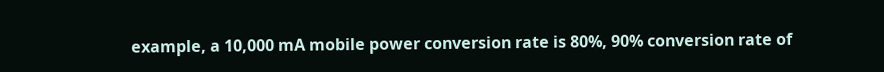example, a 10,000 mA mobile power conversion rate is 80%, 90% conversion rate of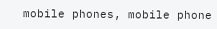mobile phones, mobile phone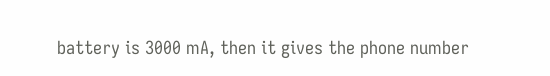battery is 3000 mA, then it gives the phone number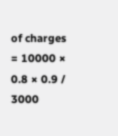of charges = 10000 × 0.8 × 0.9 / 3000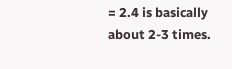= 2.4 is basically about 2-3 times.